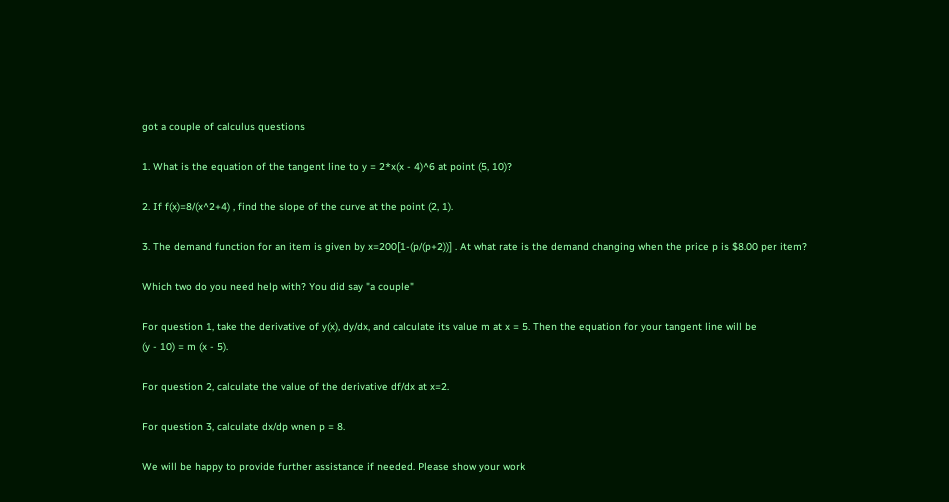got a couple of calculus questions

1. What is the equation of the tangent line to y = 2*x(x - 4)^6 at point (5, 10)?

2. If f(x)=8/(x^2+4) , find the slope of the curve at the point (2, 1).

3. The demand function for an item is given by x=200[1-(p/(p+2))] . At what rate is the demand changing when the price p is $8.00 per item?

Which two do you need help with? You did say "a couple"

For question 1, take the derivative of y(x), dy/dx, and calculate its value m at x = 5. Then the equation for your tangent line will be
(y - 10) = m (x - 5).

For question 2, calculate the value of the derivative df/dx at x=2.

For question 3, calculate dx/dp wnen p = 8.

We will be happy to provide further assistance if needed. Please show your work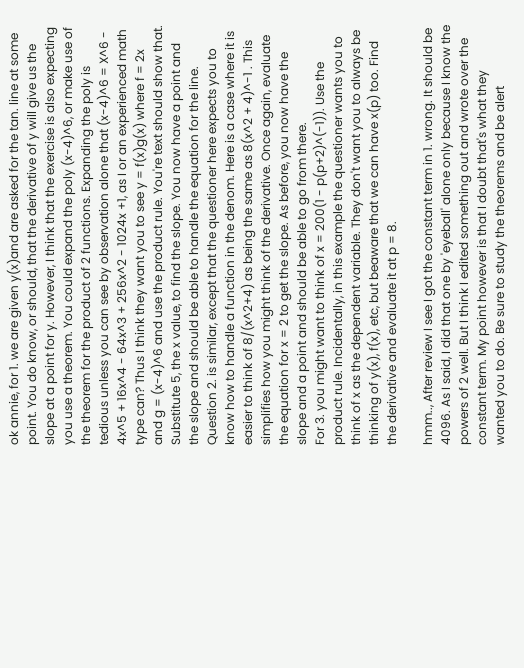ok annie, for 1. we are given y(x)and are asked for the tan. line at some point. You do know, or should, that the derivative of y will give us the slope at a point for y. However, I think that the exercise is also expecting you use a theorem. You could expand the poly (x-4)^6, or make use of the theorem for the product of 2 functions. Expanding the poly is tedious unless you can see by observation alone that (x-4)^6 = X^6 - 4x^5 + 16x^4 - 64x^3 + 256x^2 - 1024x +1, as I or an experienced math type can? Thus I think they want you to see y = f(x)g(x) where f = 2x and g = (x-4)^6 and use the product rule. You're text should show that. Substitute 5, the x value, to find the slope. You now have a point and the slope and should be able to handle the equation for the line.
Question 2. is similar, except that the questioner here expects you to know how to handle a function in the denom. Here is a case where it is easier to think of 8/(x^2+4) as being the same as 8(x^2 + 4)^-1 . This simplifies how you might think of the derivative. Once again, evaluate the equation for x = 2 to get the slope. As before, you now have the slope and a point and should be able to go from there.
For 3. you might want to think of x = 200(1 - p(p+2)^(-1)). Use the product rule. Incidentally, in this example the questioner wants you to think of x as the dependent variable. They don't want you to always be thinking of y(x), f(x), etc, but beaware that we can have x(p) too. Find the derivative and evaluate it at p = 8.

hmm.., After review I see I got the constant term in 1. wrong. It should be 4096. As I said, I did that one by 'eyeball' alone only because I know the powers of 2 well. But I think I edited something out and wrote over the constant term. My point however is that I doubt that's what they wanted you to do. Be sure to study the theorems and be alert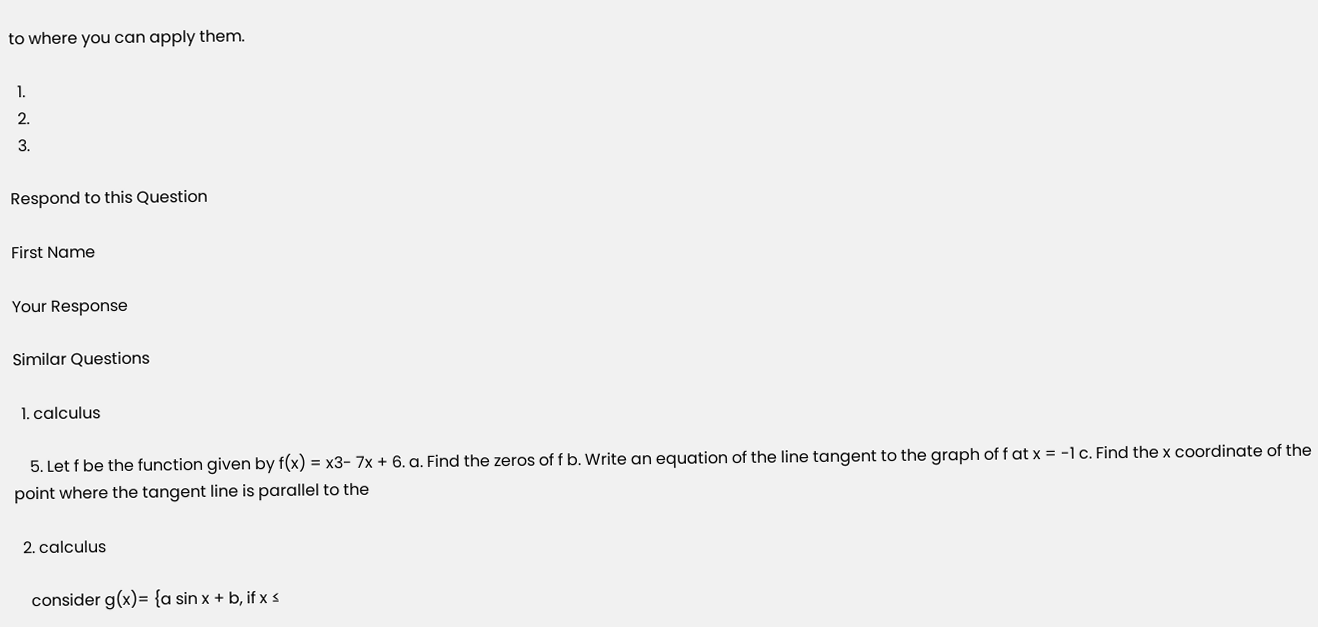to where you can apply them.

  1.
  2.
  3.

Respond to this Question

First Name

Your Response

Similar Questions

  1. calculus

    5. Let f be the function given by f(x) = x3- 7x + 6. a. Find the zeros of f b. Write an equation of the line tangent to the graph of f at x = -1 c. Find the x coordinate of the point where the tangent line is parallel to the

  2. calculus

    consider g(x)= {a sin x + b, if x ≤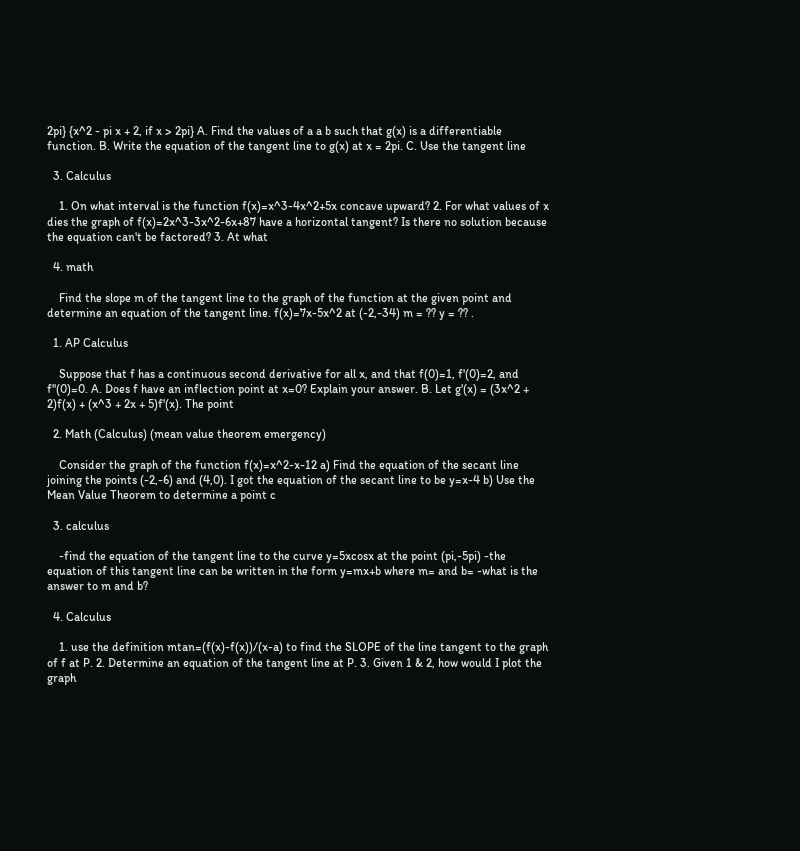2pi} {x^2 - pi x + 2, if x > 2pi} A. Find the values of a a b such that g(x) is a differentiable function. B. Write the equation of the tangent line to g(x) at x = 2pi. C. Use the tangent line

  3. Calculus

    1. On what interval is the function f(x)=x^3-4x^2+5x concave upward? 2. For what values of x dies the graph of f(x)=2x^3-3x^2-6x+87 have a horizontal tangent? Is there no solution because the equation can't be factored? 3. At what

  4. math

    Find the slope m of the tangent line to the graph of the function at the given point and determine an equation of the tangent line. f(x)=7x-5x^2 at (-2,-34) m = ?? y = ?? .

  1. AP Calculus

    Suppose that f has a continuous second derivative for all x, and that f(0)=1, f'(0)=2, and f''(0)=0. A. Does f have an inflection point at x=0? Explain your answer. B. Let g'(x) = (3x^2 + 2)f(x) + (x^3 + 2x + 5)f'(x). The point

  2. Math (Calculus) (mean value theorem emergency)

    Consider the graph of the function f(x)=x^2-x-12 a) Find the equation of the secant line joining the points (-2,-6) and (4,0). I got the equation of the secant line to be y=x-4 b) Use the Mean Value Theorem to determine a point c

  3. calculus

    -find the equation of the tangent line to the curve y=5xcosx at the point (pi,-5pi) -the equation of this tangent line can be written in the form y=mx+b where m= and b= -what is the answer to m and b?

  4. Calculus

    1. use the definition mtan=(f(x)-f(x))/(x-a) to find the SLOPE of the line tangent to the graph of f at P. 2. Determine an equation of the tangent line at P. 3. Given 1 & 2, how would I plot the graph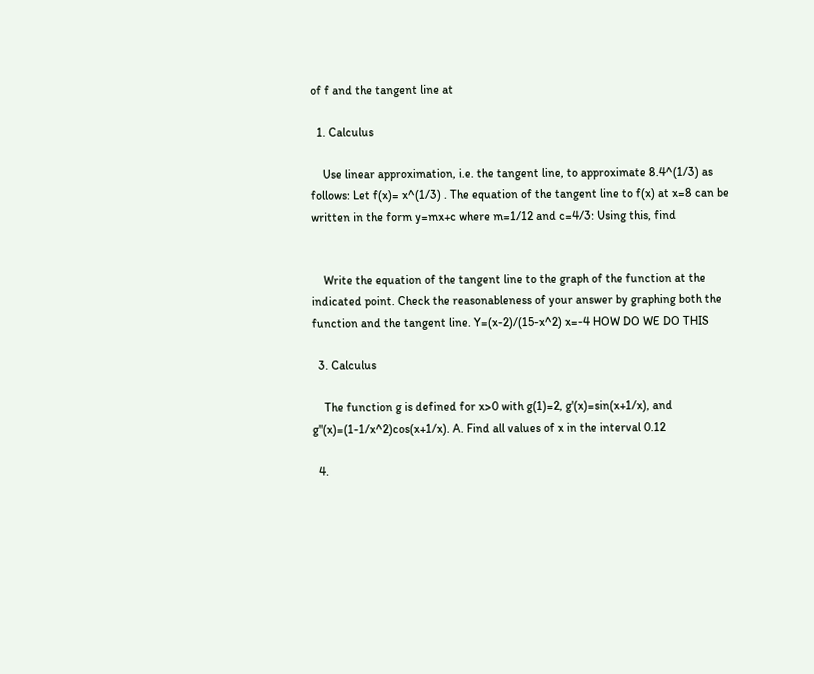of f and the tangent line at

  1. Calculus

    Use linear approximation, i.e. the tangent line, to approximate 8.4^(1/3) as follows: Let f(x)= x^(1/3) . The equation of the tangent line to f(x) at x=8 can be written in the form y=mx+c where m=1/12 and c=4/3: Using this, find


    Write the equation of the tangent line to the graph of the function at the indicated point. Check the reasonableness of your answer by graphing both the function and the tangent line. Y=(x-2)/(15-x^2) x=-4 HOW DO WE DO THIS

  3. Calculus

    The function g is defined for x>0 with g(1)=2, g'(x)=sin(x+1/x), and g"(x)=(1-1/x^2)cos(x+1/x). A. Find all values of x in the interval 0.12

  4.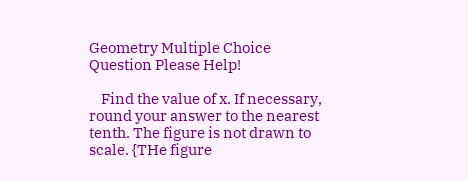Geometry Multiple Choice Question Please Help!

    Find the value of x. If necessary, round your answer to the nearest tenth. The figure is not drawn to scale. {THe figure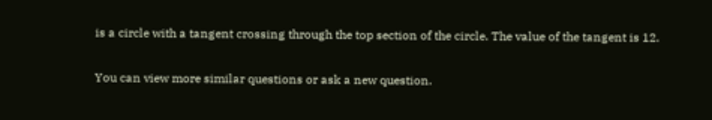is a circle with a tangent crossing through the top section of the circle. The value of the tangent is 12.

You can view more similar questions or ask a new question.